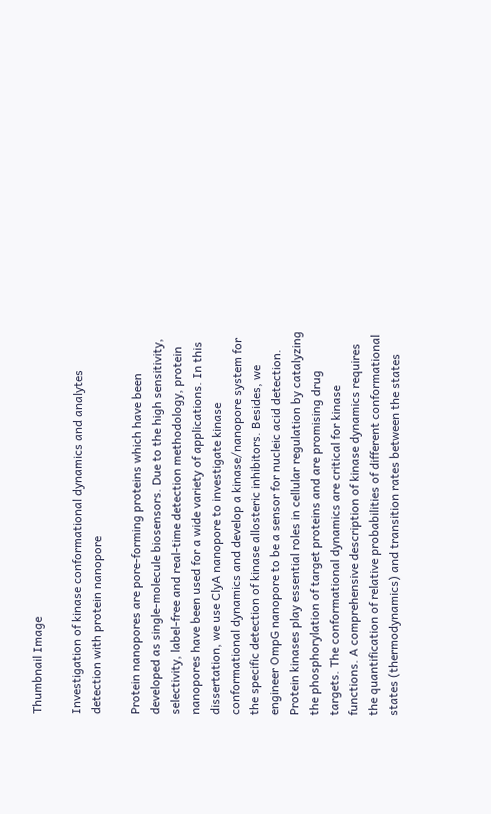Thumbnail Image

Investigation of kinase conformational dynamics and analytes detection with protein nanopore

Protein nanopores are pore-forming proteins which have been developed as single-molecule biosensors. Due to the high sensitivity, selectivity, label-free and real-time detection methodology, protein nanopores have been used for a wide variety of applications. In this dissertation, we use ClyA nanopore to investigate kinase conformational dynamics and develop a kinase/nanopore system for the specific detection of kinase allosteric inhibitors. Besides, we engineer OmpG nanopore to be a sensor for nucleic acid detection. Protein kinases play essential roles in cellular regulation by catalyzing the phosphorylation of target proteins and are promising drug targets. The conformational dynamics are critical for kinase functions. A comprehensive description of kinase dynamics requires the quantification of relative probabilities of different conformational states (thermodynamics) and transition rates between the states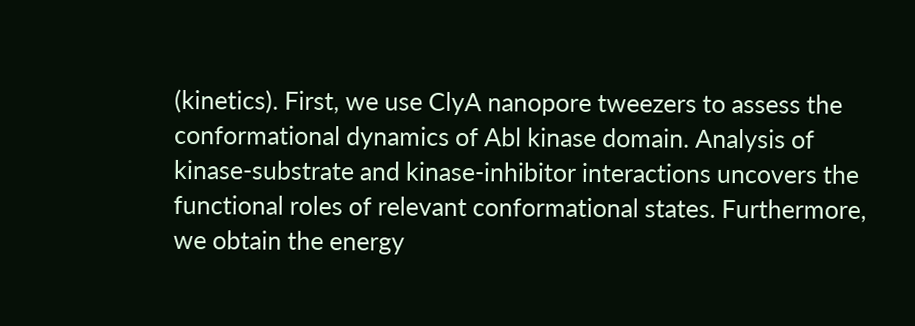(kinetics). First, we use ClyA nanopore tweezers to assess the conformational dynamics of Abl kinase domain. Analysis of kinase-substrate and kinase-inhibitor interactions uncovers the functional roles of relevant conformational states. Furthermore, we obtain the energy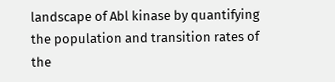landscape of Abl kinase by quantifying the population and transition rates of the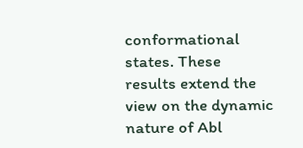conformational states. These results extend the view on the dynamic nature of Abl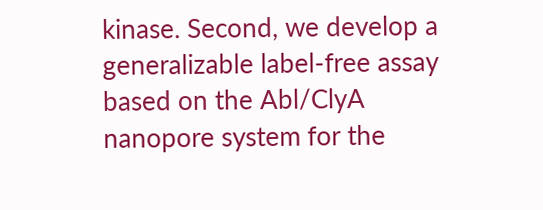kinase. Second, we develop a generalizable label-free assay based on the Abl/ClyA nanopore system for the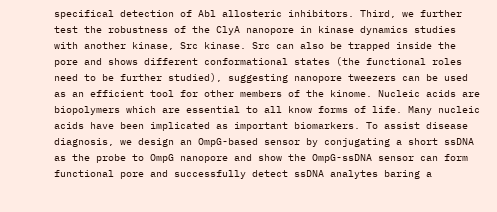specifical detection of Abl allosteric inhibitors. Third, we further test the robustness of the ClyA nanopore in kinase dynamics studies with another kinase, Src kinase. Src can also be trapped inside the pore and shows different conformational states (the functional roles need to be further studied), suggesting nanopore tweezers can be used as an efficient tool for other members of the kinome. Nucleic acids are biopolymers which are essential to all know forms of life. Many nucleic acids have been implicated as important biomarkers. To assist disease diagnosis, we design an OmpG-based sensor by conjugating a short ssDNA as the probe to OmpG nanopore and show the OmpG-ssDNA sensor can form functional pore and successfully detect ssDNA analytes baring a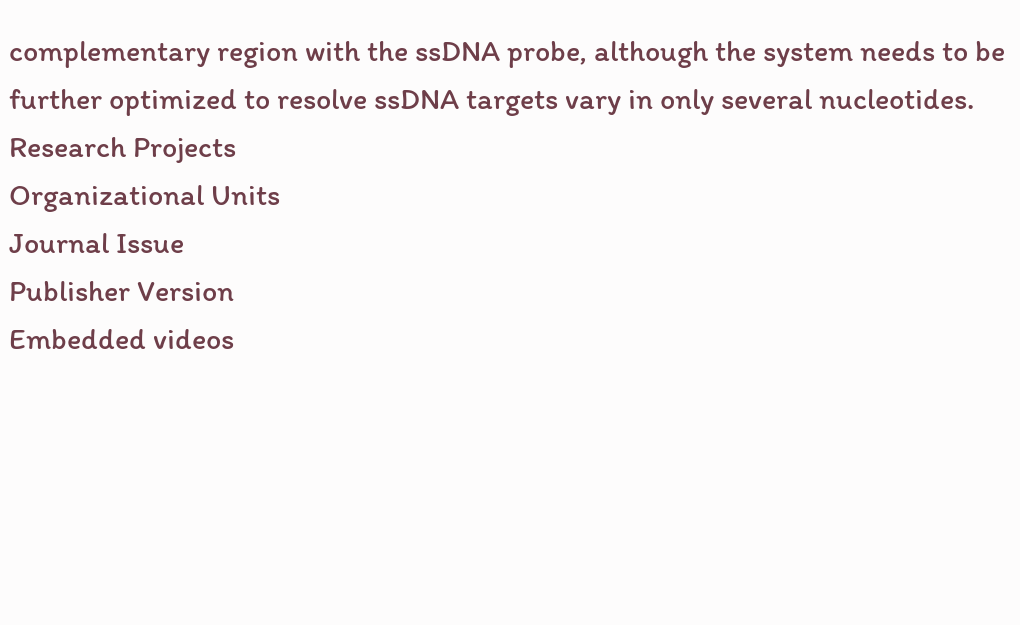complementary region with the ssDNA probe, although the system needs to be further optimized to resolve ssDNA targets vary in only several nucleotides.
Research Projects
Organizational Units
Journal Issue
Publisher Version
Embedded videos